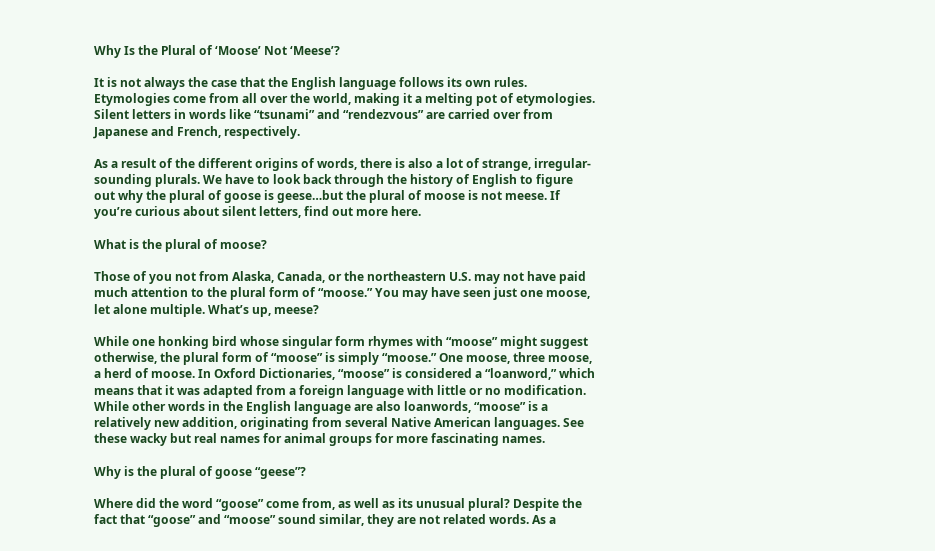Why Is the Plural of ‘Moose’ Not ‘Meese’?

It is not always the case that the English language follows its own rules. Etymologies come from all over the world, making it a melting pot of etymologies. Silent letters in words like “tsunami” and “rendezvous” are carried over from Japanese and French, respectively.

As a result of the different origins of words, there is also a lot of strange, irregular-sounding plurals. We have to look back through the history of English to figure out why the plural of goose is geese…but the plural of moose is not meese. If you’re curious about silent letters, find out more here.

What is the plural of moose?

Those of you not from Alaska, Canada, or the northeastern U.S. may not have paid much attention to the plural form of “moose.” You may have seen just one moose, let alone multiple. What’s up, meese?

While one honking bird whose singular form rhymes with “moose” might suggest otherwise, the plural form of “moose” is simply “moose.” One moose, three moose, a herd of moose. In Oxford Dictionaries, “moose” is considered a “loanword,” which means that it was adapted from a foreign language with little or no modification. While other words in the English language are also loanwords, “moose” is a relatively new addition, originating from several Native American languages. See these wacky but real names for animal groups for more fascinating names.

Why is the plural of goose “geese”?

Where did the word “goose” come from, as well as its unusual plural? Despite the fact that “goose” and “moose” sound similar, they are not related words. As a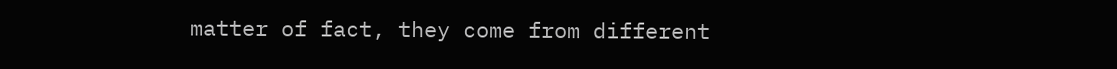matter of fact, they come from different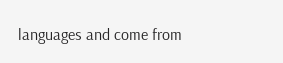languages and come from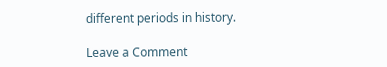different periods in history.

Leave a Comment